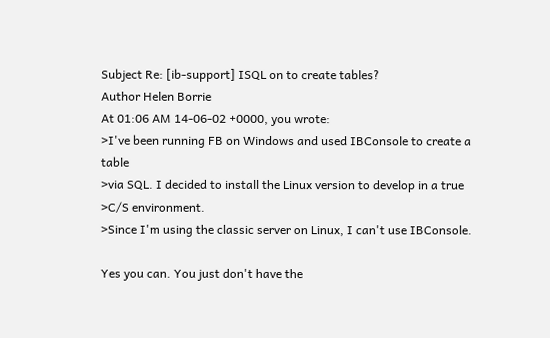Subject Re: [ib-support] ISQL on to create tables?
Author Helen Borrie
At 01:06 AM 14-06-02 +0000, you wrote:
>I've been running FB on Windows and used IBConsole to create a table
>via SQL. I decided to install the Linux version to develop in a true
>C/S environment.
>Since I'm using the classic server on Linux, I can't use IBConsole.

Yes you can. You just don't have the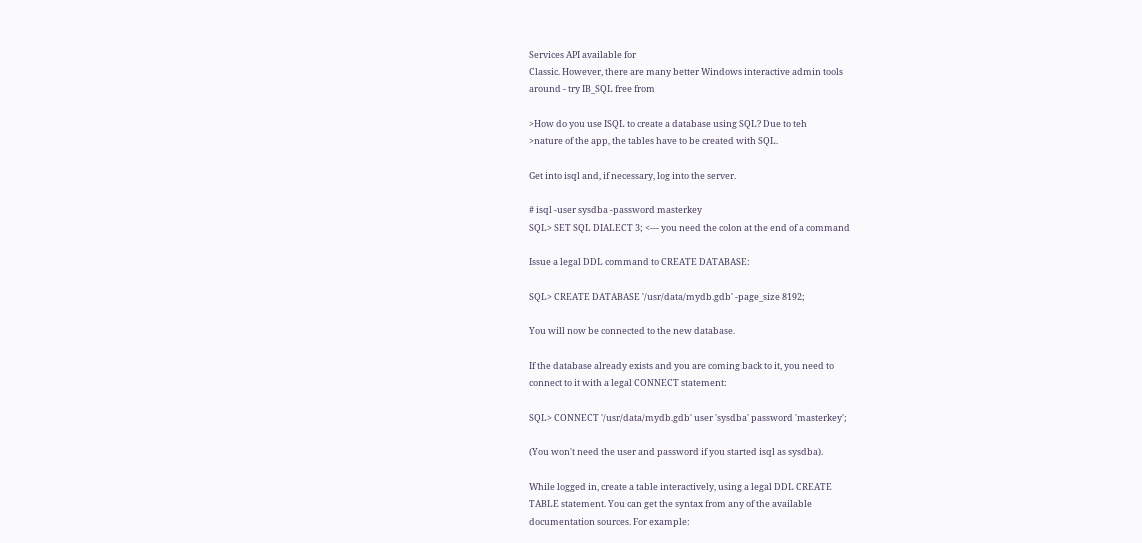Services API available for
Classic. However, there are many better Windows interactive admin tools
around - try IB_SQL free from

>How do you use ISQL to create a database using SQL? Due to teh
>nature of the app, the tables have to be created with SQL.

Get into isql and, if necessary, log into the server.

# isql -user sysdba -password masterkey
SQL> SET SQL DIALECT 3; <--- you need the colon at the end of a command

Issue a legal DDL command to CREATE DATABASE:

SQL> CREATE DATABASE '/usr/data/mydb.gdb' -page_size 8192;

You will now be connected to the new database.

If the database already exists and you are coming back to it, you need to
connect to it with a legal CONNECT statement:

SQL> CONNECT '/usr/data/mydb.gdb' user 'sysdba' password 'masterkey';

(You won't need the user and password if you started isql as sysdba).

While logged in, create a table interactively, using a legal DDL CREATE
TABLE statement. You can get the syntax from any of the available
documentation sources. For example: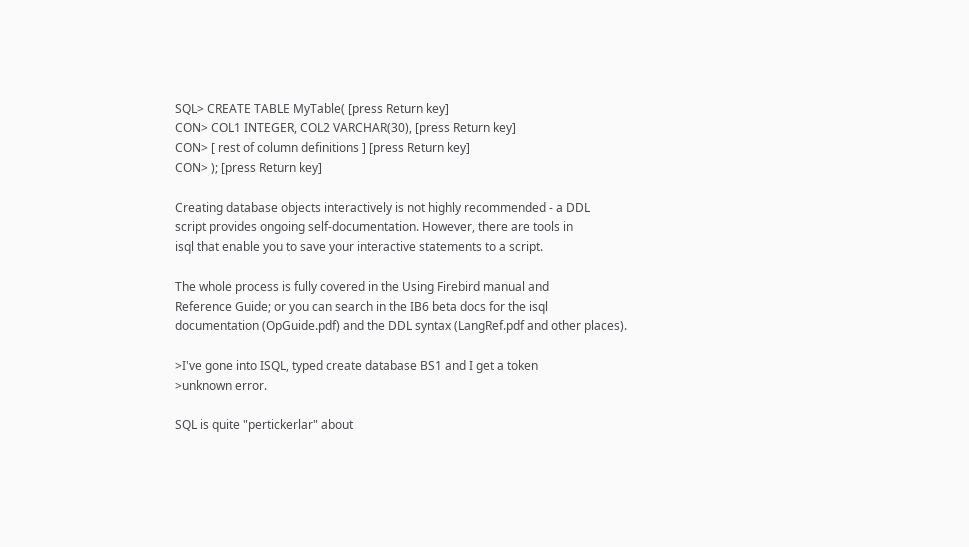SQL> CREATE TABLE MyTable( [press Return key]
CON> COL1 INTEGER, COL2 VARCHAR(30), [press Return key]
CON> [ rest of column definitions ] [press Return key]
CON> ); [press Return key]

Creating database objects interactively is not highly recommended - a DDL
script provides ongoing self-documentation. However, there are tools in
isql that enable you to save your interactive statements to a script.

The whole process is fully covered in the Using Firebird manual and
Reference Guide; or you can search in the IB6 beta docs for the isql
documentation (OpGuide.pdf) and the DDL syntax (LangRef.pdf and other places).

>I've gone into ISQL, typed create database BS1 and I get a token
>unknown error.

SQL is quite "pertickerlar" about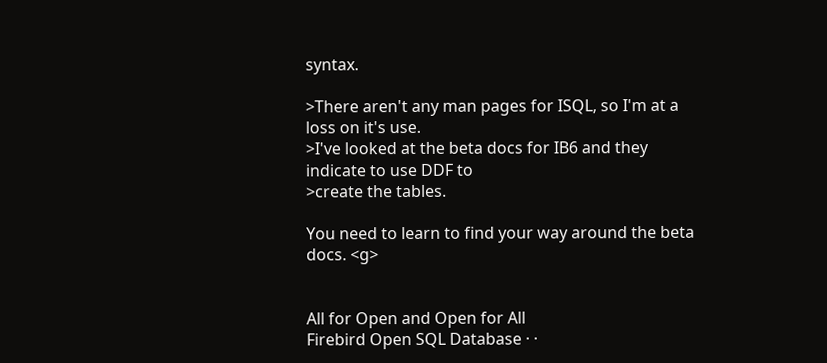syntax.

>There aren't any man pages for ISQL, so I'm at a loss on it's use.
>I've looked at the beta docs for IB6 and they indicate to use DDF to
>create the tables.

You need to learn to find your way around the beta docs. <g>


All for Open and Open for All
Firebird Open SQL Database · ·